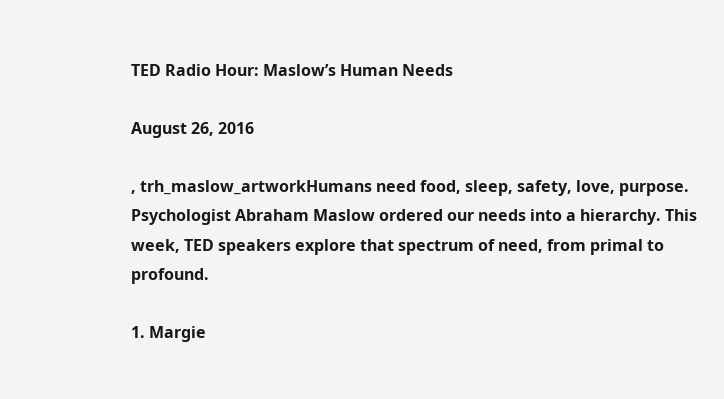TED Radio Hour: Maslow’s Human Needs

August 26, 2016

, trh_maslow_artworkHumans need food, sleep, safety, love, purpose. Psychologist Abraham Maslow ordered our needs into a hierarchy. This week, TED speakers explore that spectrum of need, from primal to profound.

1. Margie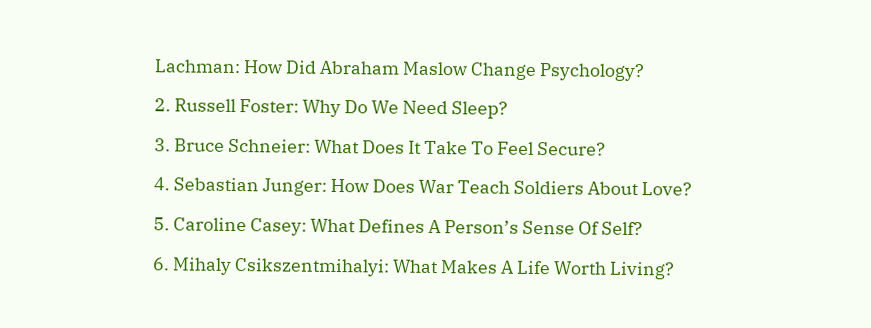Lachman: How Did Abraham Maslow Change Psychology?

2. Russell Foster: Why Do We Need Sleep?

3. Bruce Schneier: What Does It Take To Feel Secure?

4. Sebastian Junger: How Does War Teach Soldiers About Love?

5. Caroline Casey: What Defines A Person’s Sense Of Self?

6. Mihaly Csikszentmihalyi: What Makes A Life Worth Living?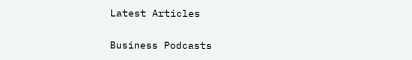Latest Articles

Business Podcasts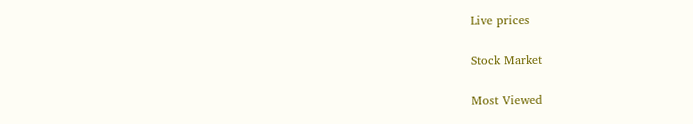Live prices

Stock Market

Most Viewed